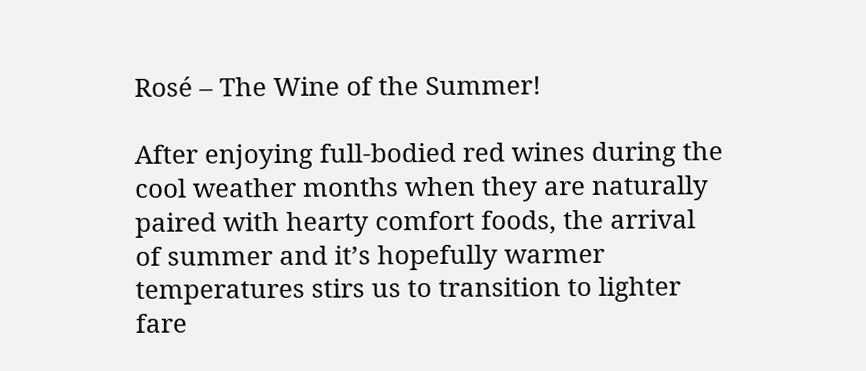Rosé – The Wine of the Summer!

After enjoying full-bodied red wines during the cool weather months when they are naturally paired with hearty comfort foods, the arrival of summer and it’s hopefully warmer temperatures stirs us to transition to lighter fare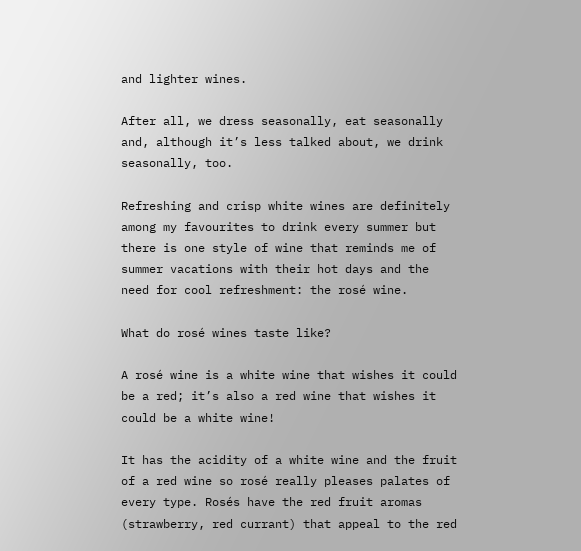and lighter wines.

After all, we dress seasonally, eat seasonally and, although it’s less talked about, we drink seasonally, too.

Refreshing and crisp white wines are definitely among my favourites to drink every summer but there is one style of wine that reminds me of summer vacations with their hot days and the need for cool refreshment: the rosé wine.

What do rosé wines taste like?

A rosé wine is a white wine that wishes it could be a red; it’s also a red wine that wishes it could be a white wine!

It has the acidity of a white wine and the fruit of a red wine so rosé really pleases palates of every type. Rosés have the red fruit aromas (strawberry, red currant) that appeal to the red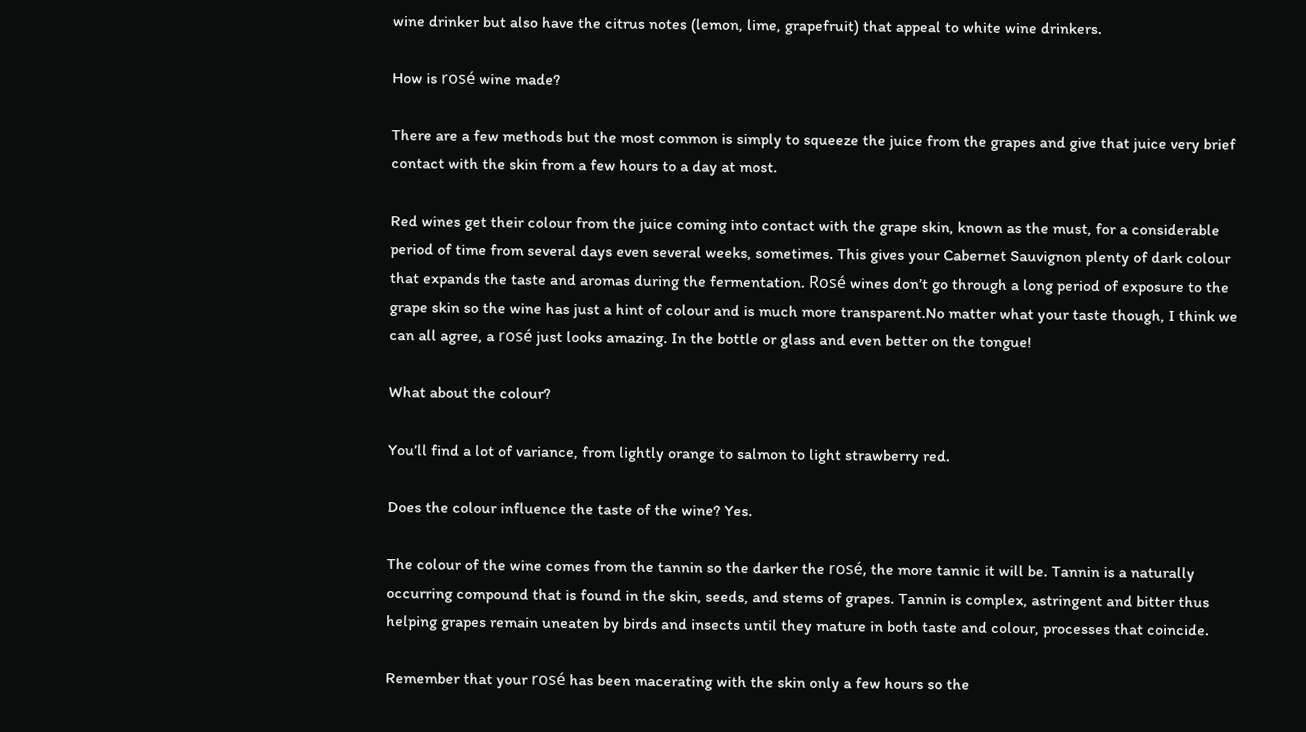wine drinker but also have the citrus notes (lemon, lime, grapefruit) that appeal to white wine drinkers.

How is rosé wine made?

There are a few methods but the most common is simply to squeeze the juice from the grapes and give that juice very brief contact with the skin from a few hours to a day at most.

Red wines get their colour from the juice coming into contact with the grape skin, known as the must, for a considerable period of time from several days even several weeks, sometimes. This gives your Cabernet Sauvignon plenty of dark colour that expands the taste and aromas during the fermentation. Rosé wines don’t go through a long period of exposure to the grape skin so the wine has just a hint of colour and is much more transparent.No matter what your taste though, I think we can all agree, a rosé just looks amazing. In the bottle or glass and even better on the tongue!

What about the colour?

You’ll find a lot of variance, from lightly orange to salmon to light strawberry red.

Does the colour influence the taste of the wine? Yes.

The colour of the wine comes from the tannin so the darker the rosé, the more tannic it will be. Tannin is a naturally occurring compound that is found in the skin, seeds, and stems of grapes. Tannin is complex, astringent and bitter thus helping grapes remain uneaten by birds and insects until they mature in both taste and colour, processes that coincide.

Remember that your rosé has been macerating with the skin only a few hours so the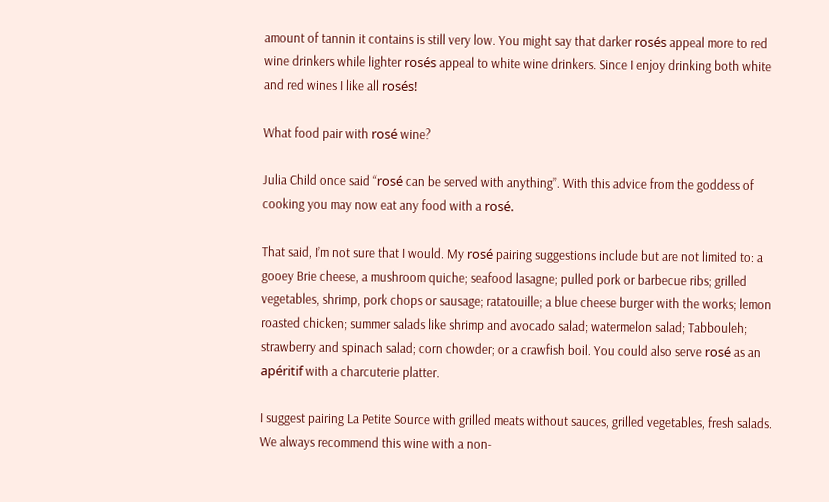amount of tannin it contains is still very low. You might say that darker rosés appeal more to red wine drinkers while lighter rosés appeal to white wine drinkers. Since I enjoy drinking both white and red wines I like all rosés!

What food pair with rosé wine?

Julia Child once said “rosé can be served with anything”. With this advice from the goddess of cooking you may now eat any food with a rosé.

That said, I’m not sure that I would. My rosé pairing suggestions include but are not limited to: a gooey Brie cheese, a mushroom quiche; seafood lasagne; pulled pork or barbecue ribs; grilled vegetables, shrimp, pork chops or sausage; ratatouille; a blue cheese burger with the works; lemon roasted chicken; summer salads like shrimp and avocado salad; watermelon salad; Tabbouleh; strawberry and spinach salad; corn chowder; or a crawfish boil. You could also serve rosé as an apéritif with a charcuterie platter.

I suggest pairing La Petite Source with grilled meats without sauces, grilled vegetables, fresh salads. We always recommend this wine with a non-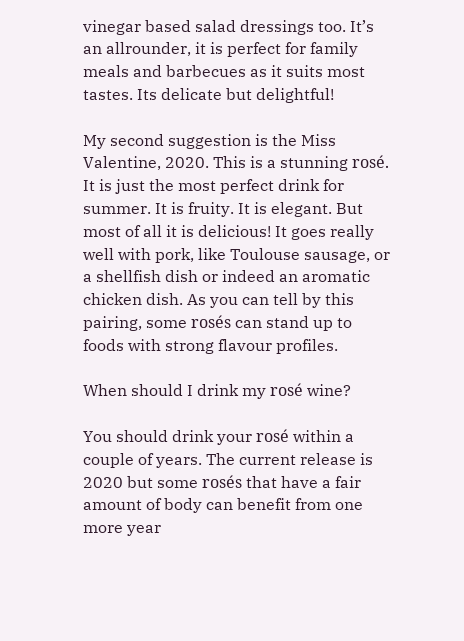vinegar based salad dressings too. It’s an allrounder, it is perfect for family meals and barbecues as it suits most tastes. Its delicate but delightful!

My second suggestion is the Miss Valentine, 2020. This is a stunning rosé. It is just the most perfect drink for summer. It is fruity. It is elegant. But most of all it is delicious! It goes really well with pork, like Toulouse sausage, or a shellfish dish or indeed an aromatic chicken dish. As you can tell by this pairing, some rosés can stand up to foods with strong flavour profiles.

When should I drink my rosé wine?

You should drink your rosé within a couple of years. The current release is 2020 but some rosés that have a fair amount of body can benefit from one more year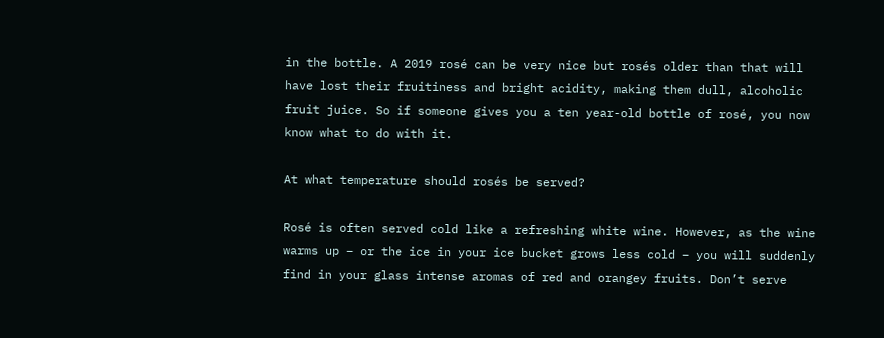in the bottle. A 2019 rosé can be very nice but rosés older than that will have lost their fruitiness and bright acidity, making them dull, alcoholic fruit juice. So if someone gives you a ten year-old bottle of rosé, you now know what to do with it.

At what temperature should rosés be served?

Rosé is often served cold like a refreshing white wine. However, as the wine warms up – or the ice in your ice bucket grows less cold – you will suddenly find in your glass intense aromas of red and orangey fruits. Don’t serve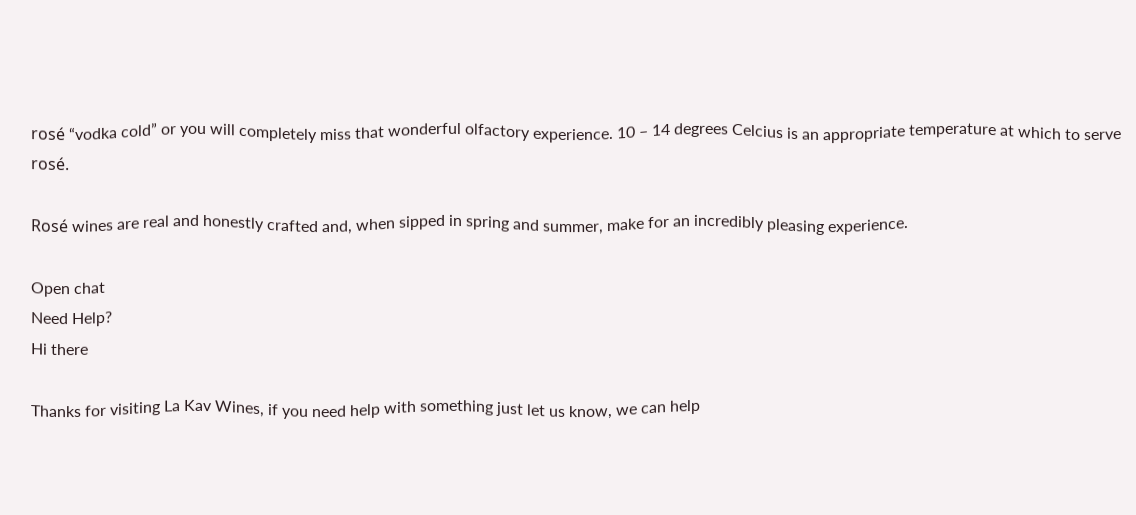rosé “vodka cold” or you will completely miss that wonderful olfactory experience. 10 – 14 degrees Celcius is an appropriate temperature at which to serve rosé.

Rosé wines are real and honestly crafted and, when sipped in spring and summer, make for an incredibly pleasing experience.

Open chat
Need Help?
Hi there

Thanks for visiting La Kav Wines, if you need help with something just let us know, we can help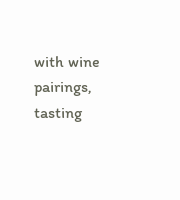with wine pairings, tasting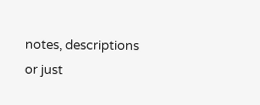notes, descriptions or just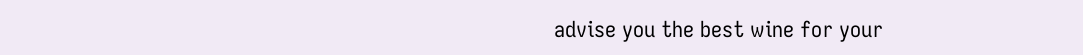advise you the best wine for your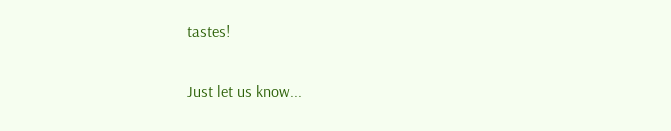tastes!

Just let us know...